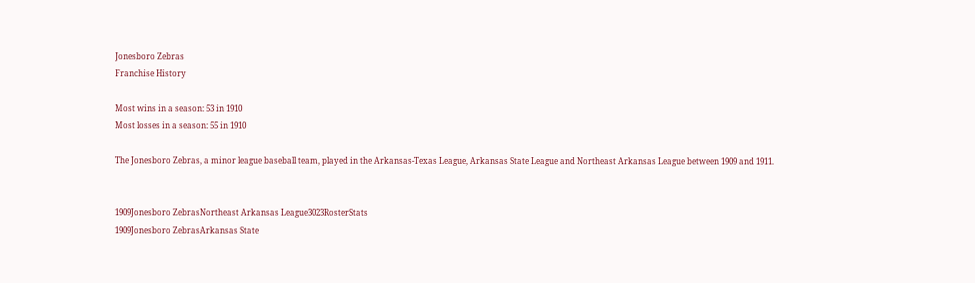Jonesboro Zebras
Franchise History

Most wins in a season: 53 in 1910
Most losses in a season: 55 in 1910

The Jonesboro Zebras, a minor league baseball team, played in the Arkansas-Texas League, Arkansas State League and Northeast Arkansas League between 1909 and 1911.


1909Jonesboro ZebrasNortheast Arkansas League3023RosterStats
1909Jonesboro ZebrasArkansas State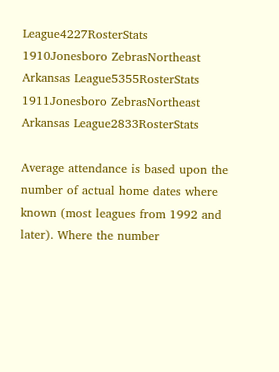League4227RosterStats
1910Jonesboro ZebrasNortheast Arkansas League5355RosterStats
1911Jonesboro ZebrasNortheast Arkansas League2833RosterStats

Average attendance is based upon the number of actual home dates where known (most leagues from 1992 and later). Where the number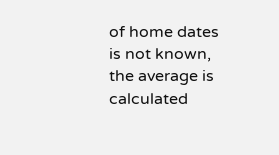of home dates is not known, the average is calculated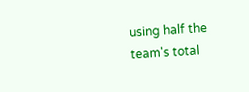using half the team's total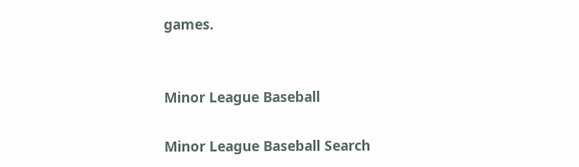games.


Minor League Baseball

Minor League Baseball Search